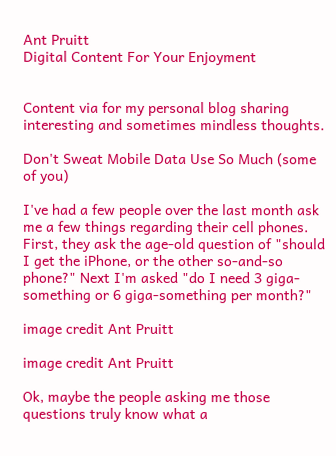Ant Pruitt
Digital Content For Your Enjoyment


Content via for my personal blog sharing interesting and sometimes mindless thoughts.

Don't Sweat Mobile Data Use So Much (some of you)

I've had a few people over the last month ask me a few things regarding their cell phones.  First, they ask the age-old question of "should I get the iPhone, or the other so-and-so phone?" Next I'm asked "do I need 3 giga-something or 6 giga-something per month?"

image credit Ant Pruitt

image credit Ant Pruitt

Ok, maybe the people asking me those questions truly know what a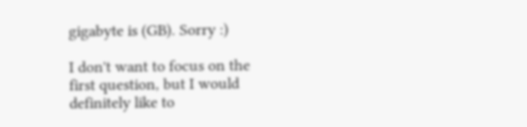gigabyte is (GB). Sorry :)

I don't want to focus on the first question, but I would definitely like to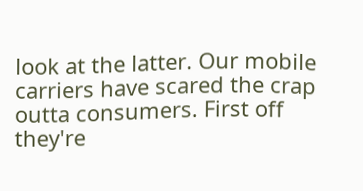look at the latter. Our mobile carriers have scared the crap outta consumers. First off they're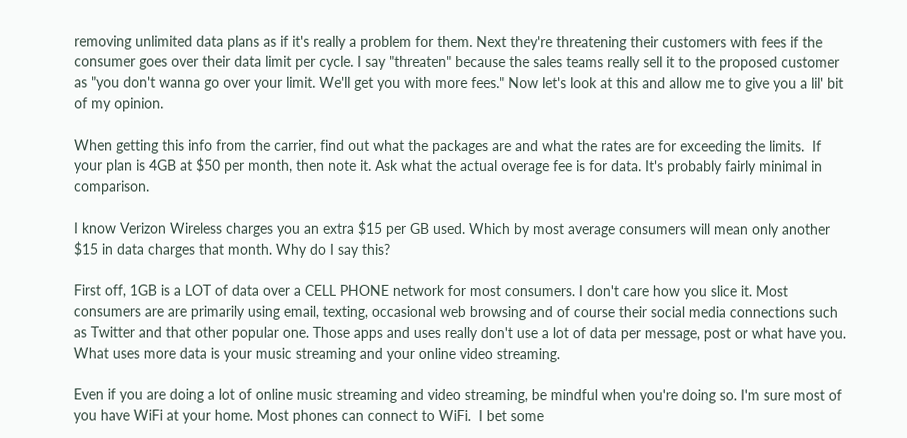removing unlimited data plans as if it's really a problem for them. Next they're threatening their customers with fees if the consumer goes over their data limit per cycle. I say "threaten" because the sales teams really sell it to the proposed customer as "you don't wanna go over your limit. We'll get you with more fees." Now let's look at this and allow me to give you a lil' bit of my opinion.

When getting this info from the carrier, find out what the packages are and what the rates are for exceeding the limits.  If your plan is 4GB at $50 per month, then note it. Ask what the actual overage fee is for data. It's probably fairly minimal in comparison.

I know Verizon Wireless charges you an extra $15 per GB used. Which by most average consumers will mean only another $15 in data charges that month. Why do I say this?

First off, 1GB is a LOT of data over a CELL PHONE network for most consumers. I don't care how you slice it. Most consumers are are primarily using email, texting, occasional web browsing and of course their social media connections such as Twitter and that other popular one. Those apps and uses really don't use a lot of data per message, post or what have you. What uses more data is your music streaming and your online video streaming.

Even if you are doing a lot of online music streaming and video streaming, be mindful when you're doing so. I'm sure most of you have WiFi at your home. Most phones can connect to WiFi.  I bet some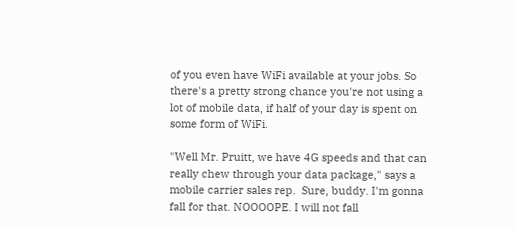of you even have WiFi available at your jobs. So there's a pretty strong chance you're not using a lot of mobile data, if half of your day is spent on some form of WiFi.

"Well Mr. Pruitt, we have 4G speeds and that can really chew through your data package," says a mobile carrier sales rep.  Sure, buddy. I'm gonna fall for that. NOOOOPE. I will not fall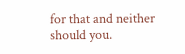for that and neither should you.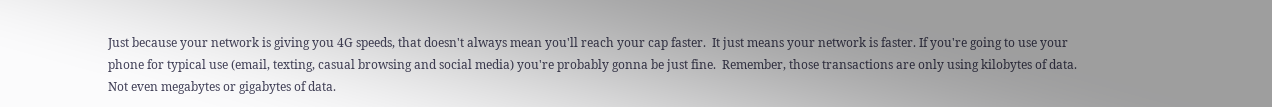Just because your network is giving you 4G speeds, that doesn't always mean you'll reach your cap faster.  It just means your network is faster. If you're going to use your phone for typical use (email, texting, casual browsing and social media) you're probably gonna be just fine.  Remember, those transactions are only using kilobytes of data. Not even megabytes or gigabytes of data.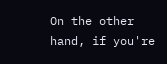On the other hand, if you're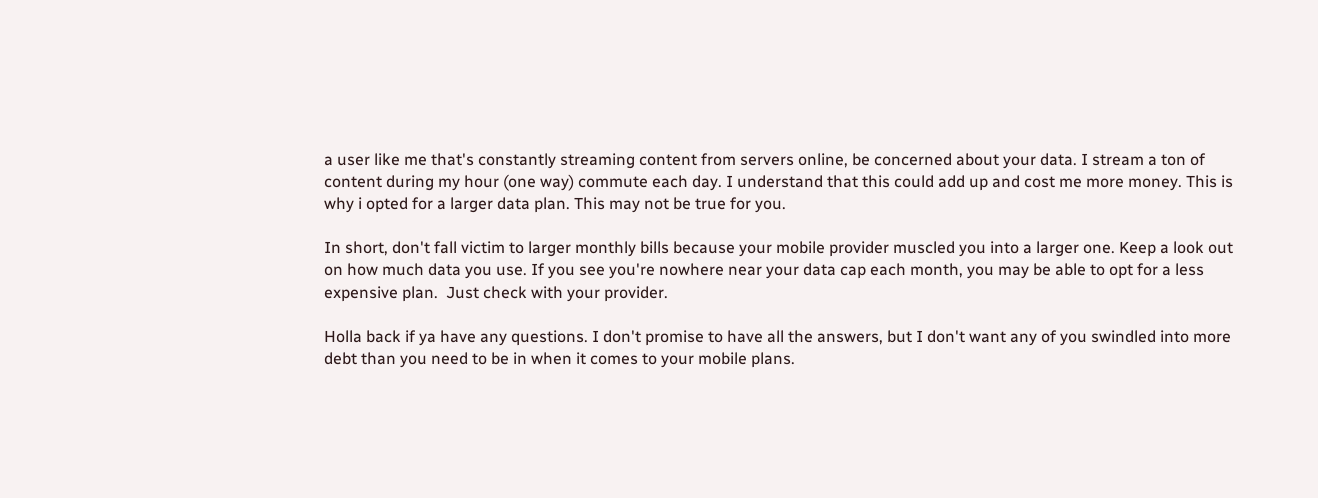a user like me that's constantly streaming content from servers online, be concerned about your data. I stream a ton of content during my hour (one way) commute each day. I understand that this could add up and cost me more money. This is why i opted for a larger data plan. This may not be true for you.

In short, don't fall victim to larger monthly bills because your mobile provider muscled you into a larger one. Keep a look out on how much data you use. If you see you're nowhere near your data cap each month, you may be able to opt for a less expensive plan.  Just check with your provider.

Holla back if ya have any questions. I don't promise to have all the answers, but I don't want any of you swindled into more debt than you need to be in when it comes to your mobile plans.